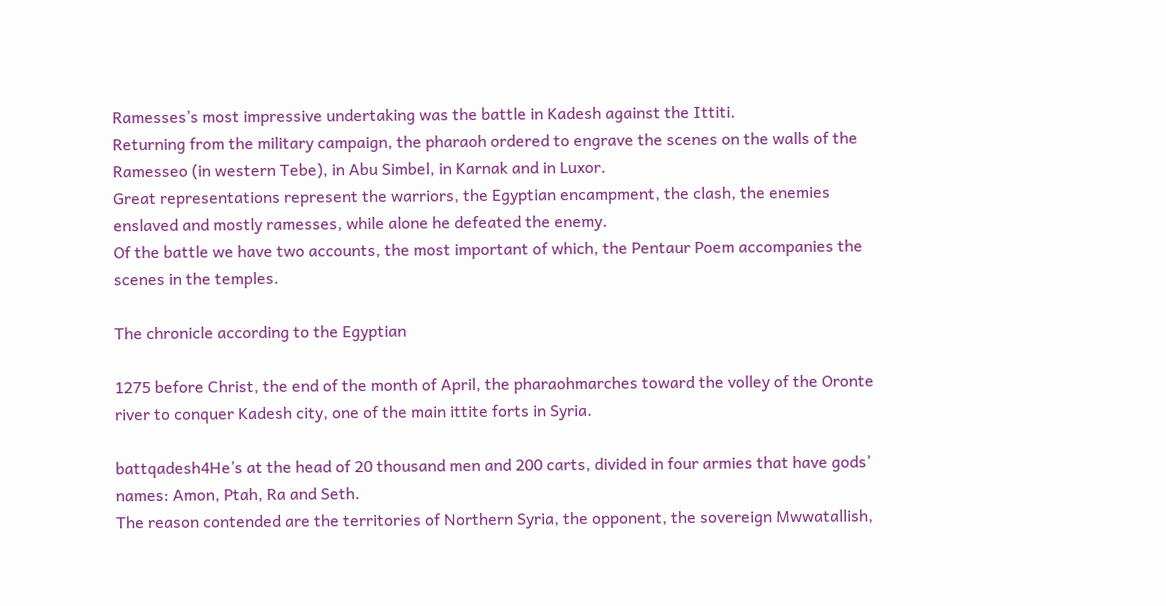Ramesses’s most impressive undertaking was the battle in Kadesh against the Ittiti.
Returning from the military campaign, the pharaoh ordered to engrave the scenes on the walls of the
Ramesseo (in western Tebe), in Abu Simbel, in Karnak and in Luxor.
Great representations represent the warriors, the Egyptian encampment, the clash, the enemies enslaved and mostly ramesses, while alone he defeated the enemy.
Of the battle we have two accounts, the most important of which, the Pentaur Poem accompanies the scenes in the temples.

The chronicle according to the Egyptian

1275 before Christ, the end of the month of April, the pharaohmarches toward the volley of the Oronte river to conquer Kadesh city, one of the main ittite forts in Syria.

battqadesh4He’s at the head of 20 thousand men and 200 carts, divided in four armies that have gods’ names: Amon, Ptah, Ra and Seth.
The reason contended are the territories of Northern Syria, the opponent, the sovereign Mwwatallish,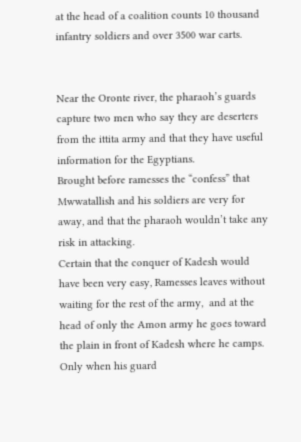at the head of a coalition counts 10 thousand infantry soldiers and over 3500 war carts.


Near the Oronte river, the pharaoh’s guards capture two men who say they are deserters from the ittita army and that they have useful information for the Egyptians.
Brought before ramesses the “confess” that Mwwatallish and his soldiers are very for away, and that the pharaoh wouldn’t take any risk in attacking.
Certain that the conquer of Kadesh would have been very easy, Ramesses leaves without waiting for the rest of the army,  and at the head of only the Amon army he goes toward the plain in front of Kadesh where he camps. Only when his guard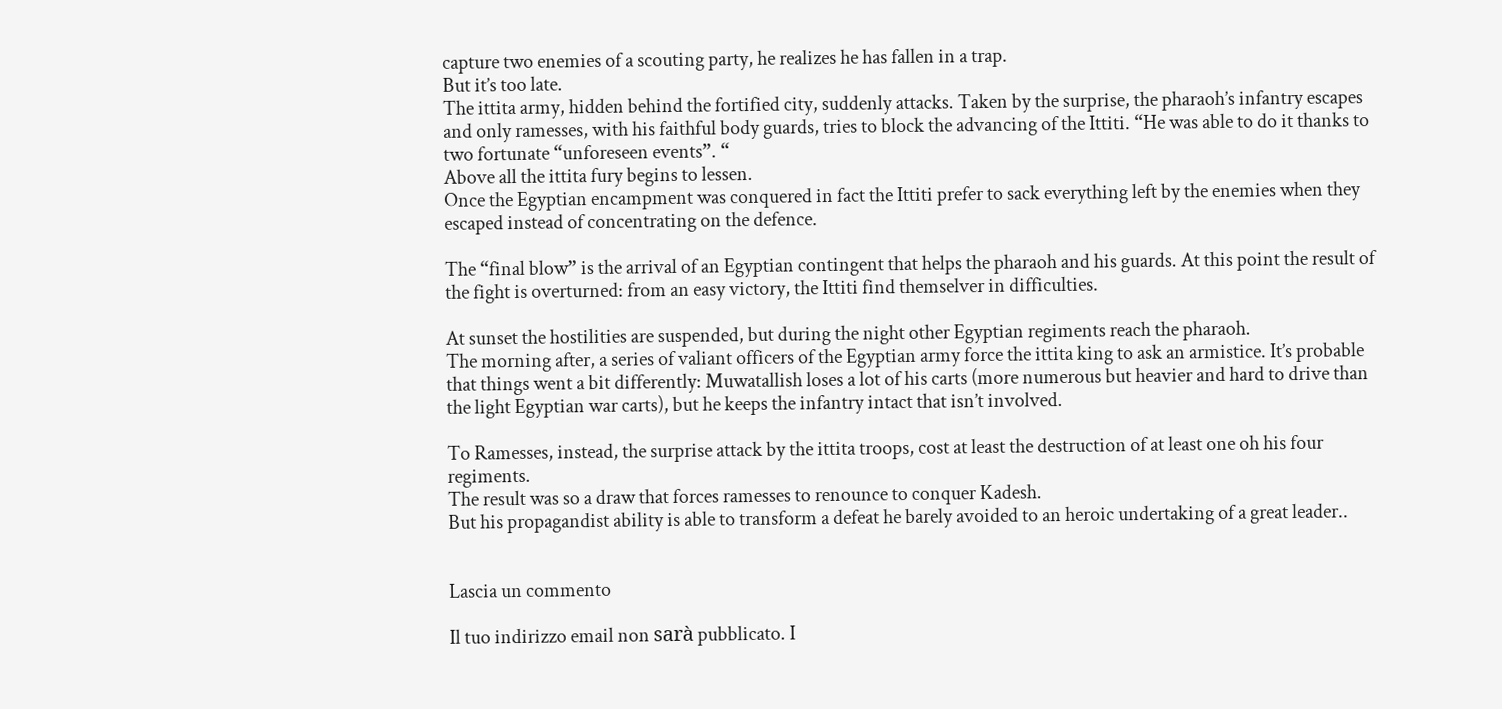capture two enemies of a scouting party, he realizes he has fallen in a trap.
But it’s too late.
The ittita army, hidden behind the fortified city, suddenly attacks. Taken by the surprise, the pharaoh’s infantry escapes and only ramesses, with his faithful body guards, tries to block the advancing of the Ittiti. “He was able to do it thanks to two fortunate “unforeseen events”. “
Above all the ittita fury begins to lessen.
Once the Egyptian encampment was conquered in fact the Ittiti prefer to sack everything left by the enemies when they escaped instead of concentrating on the defence.

The “final blow” is the arrival of an Egyptian contingent that helps the pharaoh and his guards. At this point the result of the fight is overturned: from an easy victory, the Ittiti find themselver in difficulties.

At sunset the hostilities are suspended, but during the night other Egyptian regiments reach the pharaoh.
The morning after, a series of valiant officers of the Egyptian army force the ittita king to ask an armistice. It’s probable that things went a bit differently: Muwatallish loses a lot of his carts (more numerous but heavier and hard to drive than the light Egyptian war carts), but he keeps the infantry intact that isn’t involved.

To Ramesses, instead, the surprise attack by the ittita troops, cost at least the destruction of at least one oh his four regiments.
The result was so a draw that forces ramesses to renounce to conquer Kadesh.
But his propagandist ability is able to transform a defeat he barely avoided to an heroic undertaking of a great leader..


Lascia un commento

Il tuo indirizzo email non sarà pubblicato. I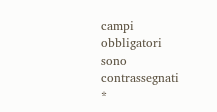campi obbligatori sono contrassegnati *